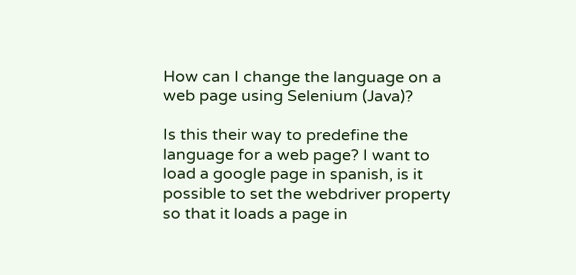How can I change the language on a web page using Selenium (Java)?

Is this their way to predefine the language for a web page? I want to load a google page in spanish, is it possible to set the webdriver property so that it loads a page in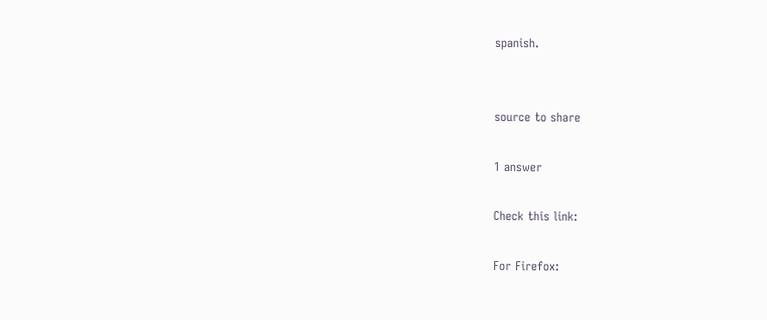spanish.


source to share

1 answer

Check this link:

For Firefox: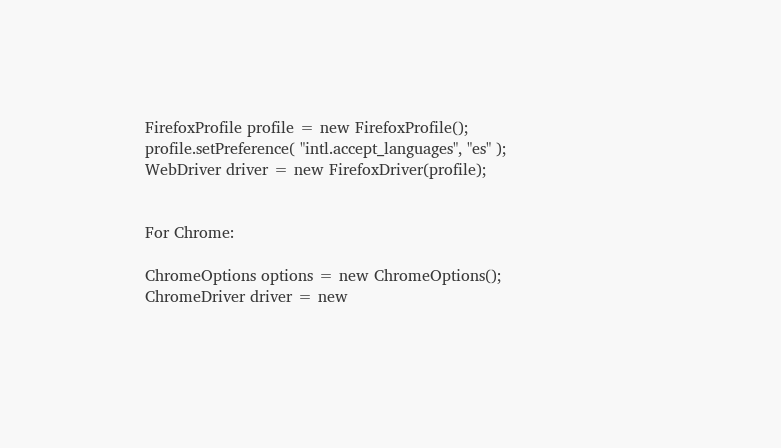FirefoxProfile profile = new FirefoxProfile();
profile.setPreference( "intl.accept_languages", "es" );
WebDriver driver = new FirefoxDriver(profile);


For Chrome:

ChromeOptions options = new ChromeOptions();
ChromeDriver driver = new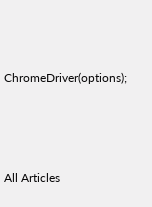ChromeDriver(options);




All Articles